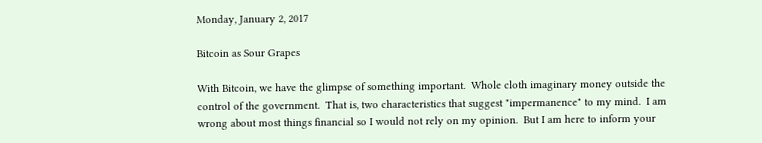Monday, January 2, 2017

Bitcoin as Sour Grapes

With Bitcoin, we have the glimpse of something important.  Whole cloth imaginary money outside the control of the government.  That is, two characteristics that suggest "impermanence" to my mind.  I am wrong about most things financial so I would not rely on my opinion.  But I am here to inform your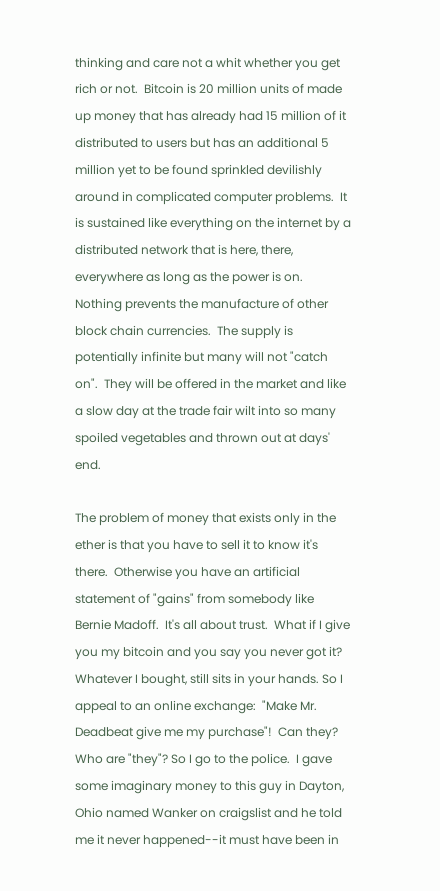thinking and care not a whit whether you get rich or not.  Bitcoin is 20 million units of made up money that has already had 15 million of it distributed to users but has an additional 5 million yet to be found sprinkled devilishly around in complicated computer problems.  It is sustained like everything on the internet by a distributed network that is here, there, everywhere as long as the power is on.  Nothing prevents the manufacture of other block chain currencies.  The supply is potentially infinite but many will not "catch on".  They will be offered in the market and like a slow day at the trade fair wilt into so many spoiled vegetables and thrown out at days' end.

The problem of money that exists only in the ether is that you have to sell it to know it's there.  Otherwise you have an artificial statement of "gains" from somebody like Bernie Madoff.  It's all about trust.  What if I give you my bitcoin and you say you never got it?  Whatever I bought, still sits in your hands. So I appeal to an online exchange:  "Make Mr. Deadbeat give me my purchase"!  Can they?  Who are "they"? So I go to the police.  I gave some imaginary money to this guy in Dayton, Ohio named Wanker on craigslist and he told me it never happened--it must have been in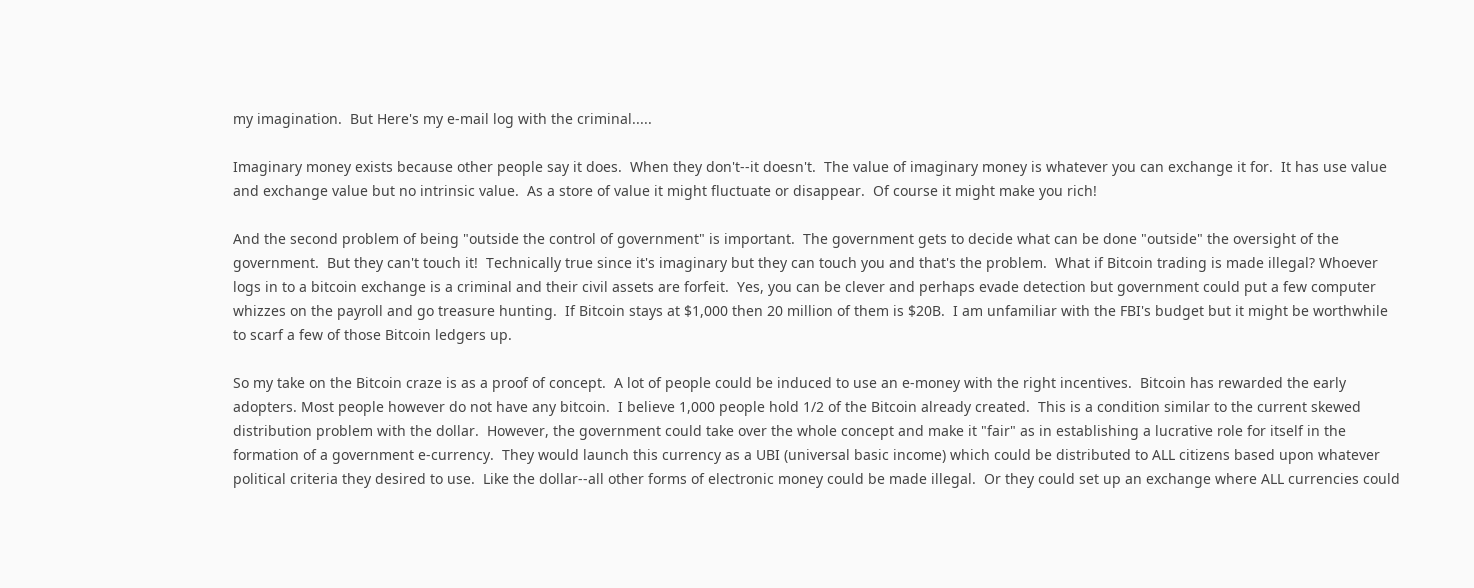my imagination.  But Here's my e-mail log with the criminal.....

Imaginary money exists because other people say it does.  When they don't--it doesn't.  The value of imaginary money is whatever you can exchange it for.  It has use value and exchange value but no intrinsic value.  As a store of value it might fluctuate or disappear.  Of course it might make you rich!

And the second problem of being "outside the control of government" is important.  The government gets to decide what can be done "outside" the oversight of the government.  But they can't touch it!  Technically true since it's imaginary but they can touch you and that's the problem.  What if Bitcoin trading is made illegal? Whoever logs in to a bitcoin exchange is a criminal and their civil assets are forfeit.  Yes, you can be clever and perhaps evade detection but government could put a few computer whizzes on the payroll and go treasure hunting.  If Bitcoin stays at $1,000 then 20 million of them is $20B.  I am unfamiliar with the FBI's budget but it might be worthwhile to scarf a few of those Bitcoin ledgers up.

So my take on the Bitcoin craze is as a proof of concept.  A lot of people could be induced to use an e-money with the right incentives.  Bitcoin has rewarded the early adopters. Most people however do not have any bitcoin.  I believe 1,000 people hold 1/2 of the Bitcoin already created.  This is a condition similar to the current skewed distribution problem with the dollar.  However, the government could take over the whole concept and make it "fair" as in establishing a lucrative role for itself in the formation of a government e-currency.  They would launch this currency as a UBI (universal basic income) which could be distributed to ALL citizens based upon whatever political criteria they desired to use.  Like the dollar--all other forms of electronic money could be made illegal.  Or they could set up an exchange where ALL currencies could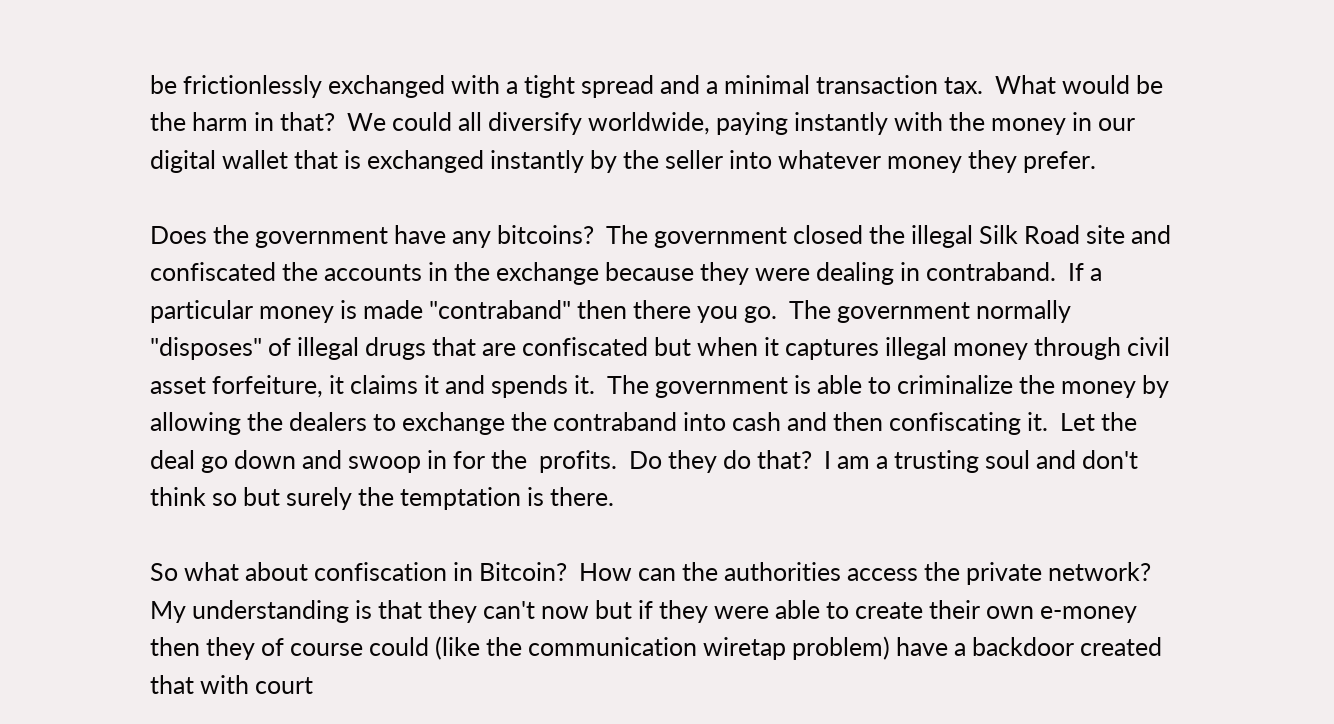be frictionlessly exchanged with a tight spread and a minimal transaction tax.  What would be the harm in that?  We could all diversify worldwide, paying instantly with the money in our digital wallet that is exchanged instantly by the seller into whatever money they prefer.

Does the government have any bitcoins?  The government closed the illegal Silk Road site and confiscated the accounts in the exchange because they were dealing in contraband.  If a particular money is made "contraband" then there you go.  The government normally "disposes" of illegal drugs that are confiscated but when it captures illegal money through civil asset forfeiture, it claims it and spends it.  The government is able to criminalize the money by allowing the dealers to exchange the contraband into cash and then confiscating it.  Let the deal go down and swoop in for the  profits.  Do they do that?  I am a trusting soul and don't think so but surely the temptation is there.

So what about confiscation in Bitcoin?  How can the authorities access the private network?  My understanding is that they can't now but if they were able to create their own e-money then they of course could (like the communication wiretap problem) have a backdoor created that with court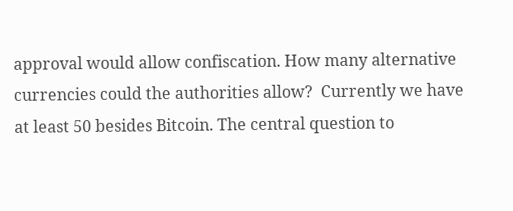approval would allow confiscation. How many alternative currencies could the authorities allow?  Currently we have at least 50 besides Bitcoin. The central question to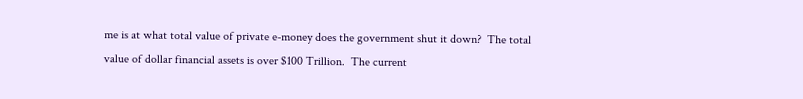me is at what total value of private e-money does the government shut it down?  The total value of dollar financial assets is over $100 Trillion.  The current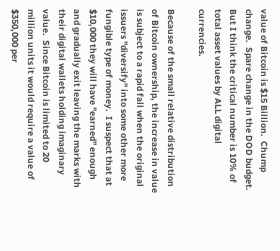value of Bitcoin is $15 Billion.  Chump change.  Spare change in the DOD budget.  But I think the critical number is 10% of total asset values by ALL digital currencies.

Because of the small relative distribution of Bitcoin ownership, the increase in value is subject to a rapid fall when the original issuers "diversify" into some other more fungible type of money.  I suspect that at $10,000 they will have "earned" enough and gradually exit leaving the marks with their digital wallets holding imaginary value.  Since Bitcoin is limited to 20 million units it would require a value of $350,000 per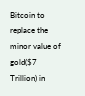Bitcoin to replace the minor value of gold($7 Trillion) in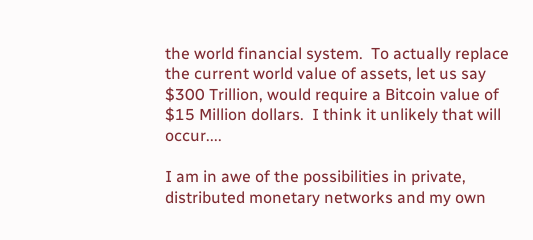the world financial system.  To actually replace the current world value of assets, let us say $300 Trillion, would require a Bitcoin value of $15 Million dollars.  I think it unlikely that will occur....

I am in awe of the possibilities in private, distributed monetary networks and my own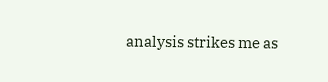analysis strikes me as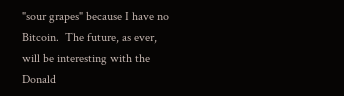"sour grapes" because I have no Bitcoin.  The future, as ever, will be interesting with the Donald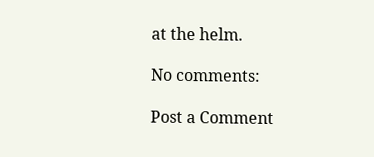at the helm.

No comments:

Post a Comment